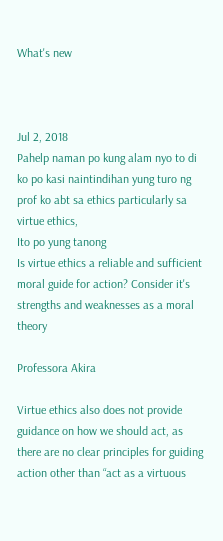What's new



Jul 2, 2018
Pahelp naman po kung alam nyo to di ko po kasi naintindihan yung turo ng prof ko abt sa ethics particularly sa virtue ethics,
Ito po yung tanong
Is virtue ethics a reliable and sufficient moral guide for action? Consider it's strengths and weaknesses as a moral theory

Professora Akira

Virtue ethics also does not provide guidance on how we should act, as there are no clear principles for guiding action other than “act as a virtuous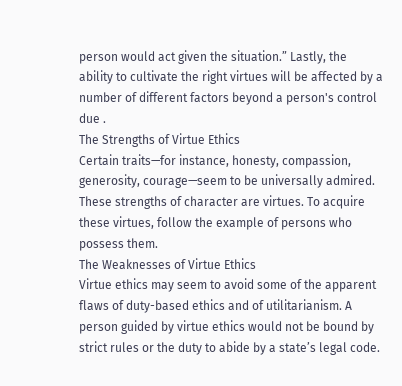person would act given the situation.” Lastly, the ability to cultivate the right virtues will be affected by a number of different factors beyond a person's control due .
The Strengths of Virtue Ethics
Certain traits—for instance, honesty, compassion, generosity, courage—seem to be universally admired. These strengths of character are virtues. To acquire these virtues, follow the example of persons who possess them.
The Weaknesses of Virtue Ethics
Virtue ethics may seem to avoid some of the apparent flaws of duty-based ethics and of utilitarianism. A person guided by virtue ethics would not be bound by strict rules or the duty to abide by a state’s legal code.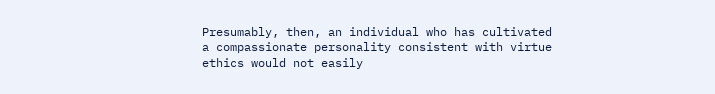Presumably, then, an individual who has cultivated a compassionate personality consistent with virtue ethics would not easily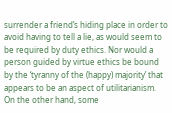surrender a friend’s hiding place in order to avoid having to tell a lie, as would seem to be required by duty ethics. Nor would a person guided by virtue ethics be bound by the ‘tyranny of the (happy) majority’ that appears to be an aspect of utilitarianism.
On the other hand, some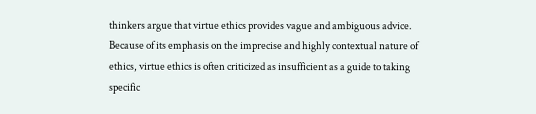thinkers argue that virtue ethics provides vague and ambiguous advice. Because of its emphasis on the imprecise and highly contextual nature of ethics, virtue ethics is often criticized as insufficient as a guide to taking specific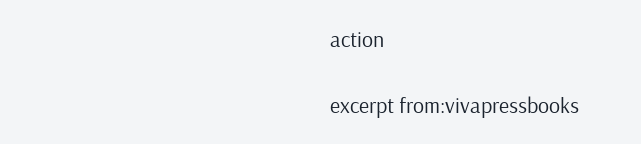action

excerpt from:vivapressbooks